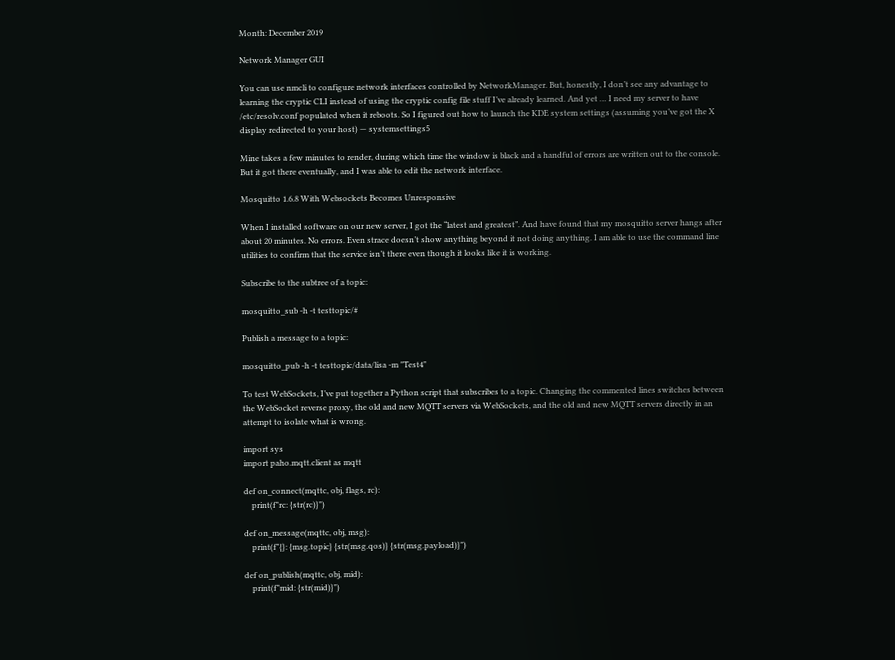Month: December 2019

Network Manager GUI

You can use nmcli to configure network interfaces controlled by NetworkManager. But, honestly, I don’t see any advantage to learning the cryptic CLI instead of using the cryptic config file stuff I’ve already learned. And yet … I need my server to have /etc/resolv.conf populated when it reboots. So I figured out how to launch the KDE system settings (assuming you’ve got the X display redirected to your host) — systemsettings5

Mine takes a few minutes to render, during which time the window is black and a handful of errors are written out to the console. But it got there eventually, and I was able to edit the network interface.

Mosquitto 1.6.8 With Websockets Becomes Unresponsive

When I installed software on our new server, I got the “latest and greatest”. And have found that my mosquitto server hangs after about 20 minutes. No errors. Even strace doesn’t show anything beyond it not doing anything. I am able to use the command line utilities to confirm that the service isn’t there even though it looks like it is working.

Subscribe to the subtree of a topic:

mosquitto_sub -h -t testtopic/#

Publish a message to a topic:

mosquitto_pub -h -t testtopic/data/lisa -m "Test4"

To test WebSockets, I’ve put together a Python script that subscribes to a topic. Changing the commented lines switches between the WebSocket reverse proxy, the old and new MQTT servers via WebSockets, and the old and new MQTT servers directly in an attempt to isolate what is wrong.

import sys
import paho.mqtt.client as mqtt

def on_connect(mqttc, obj, flags, rc):
    print(f"rc: {str(rc)}")

def on_message(mqttc, obj, msg):
    print(f"{}: {msg.topic} {str(msg.qos)} {str(msg.payload)}")

def on_publish(mqttc, obj, mid):
    print(f"mid: {str(mid)}")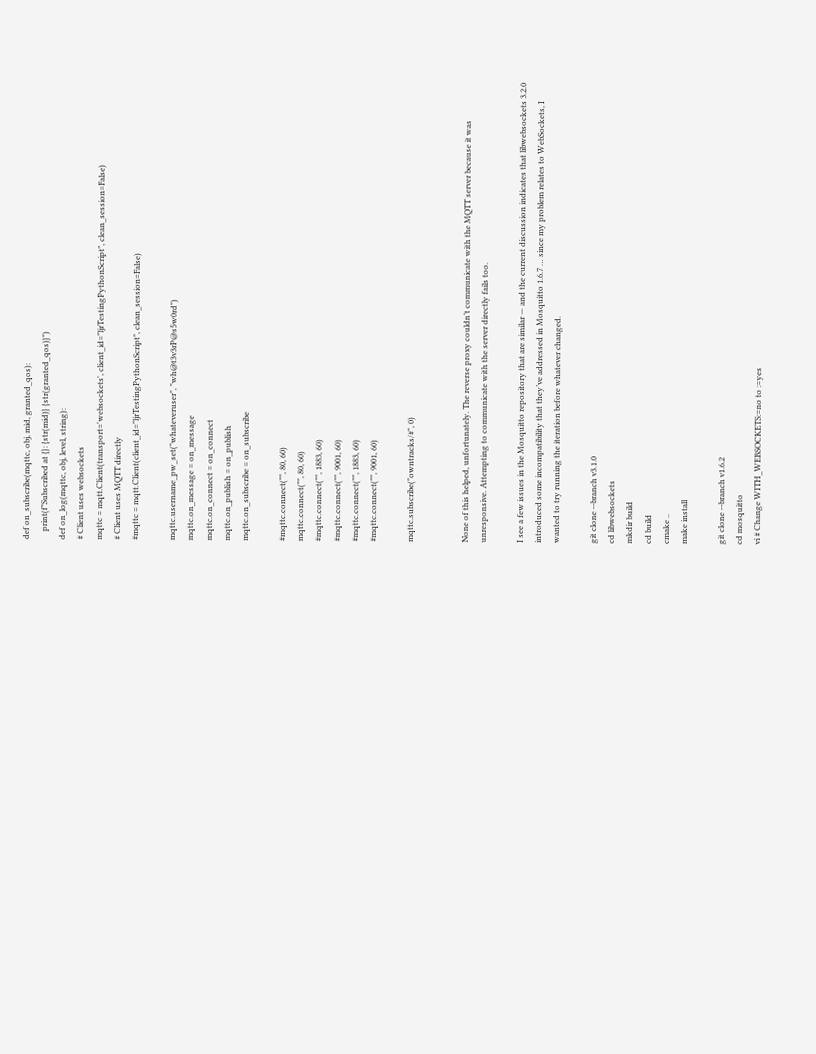def on_subscribe(mqttc, obj, mid, granted_qos):
    print(f"Subscribed at {}: {str(mid)} {str(granted_qos)}")
def on_log(mqttc, obj, level, string):
# Client uses websockets
mqttc = mqtt.Client(transport='websockets', client_id="ljrTestingPythonScript", clean_session=False)
# Client uses MQTT directly
#mqttc = mqtt.Client(client_id="ljrTestingPythonScript", clean_session=False)

mqttc.username_pw_set("whateveruser", "wh@t3v3rP@s5w0rd")
mqttc.on_message = on_message
mqttc.on_connect = on_connect
mqttc.on_publish = on_publish
mqttc.on_subscribe = on_subscribe

#mqttc.connect("", 80, 60)
mqttc.connect("", 80, 60)
#mqttc.connect("", 1883, 60)
#mqttc.connect("", 9001, 60)
#mqttc.connect("", 1883, 60)
#mqttc.connect("", 9001, 60)

mqttc.subscribe("owntracks/#", 0)


None of this helped, unfortunately. The reverse proxy couldn’t communicate with the MQTT server because it was unresponsive. Attempting to communicate with the server directly fails too.

I see a few issues in the Mosquitto repository that are similar — and the current discussion indicates that libwebsockets 3.2.0 introduced some incompatibility that they’ve addressed in Mosquitto 1.6.7 … since my problem relates to WebSockets, I wanted to try running the iteration before whatever changed.

git clone --branch v3.1.0
cd libwebsockets
mkdir build
cd build
cmake ..
make install

git clone --branch v1.6.2
cd mosquitto
vi # Change WITH_WEBSOCKETS:=no to :=yes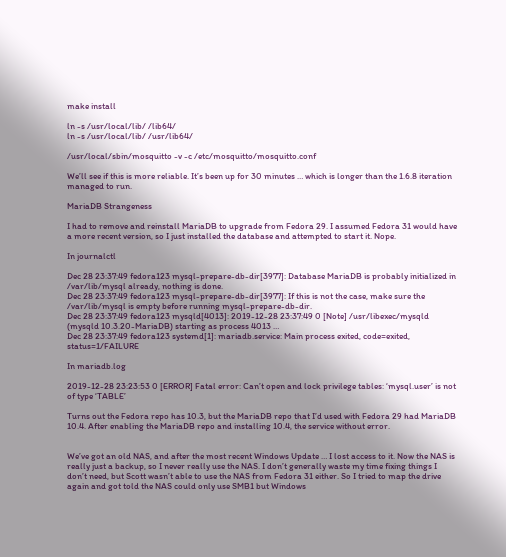make install

ln -s /usr/local/lib/ /lib64/
ln -s /usr/local/lib/ /usr/lib64/

/usr/local/sbin/mosquitto -v -c /etc/mosquitto/mosquitto.conf

We’ll see if this is more reliable. It’s been up for 30 minutes … which is longer than the 1.6.8 iteration managed to run.

MariaDB Strangeness

I had to remove and reinstall MariaDB to upgrade from Fedora 29. I assumed Fedora 31 would have a more recent version, so I just installed the database and attempted to start it. Nope.

In journalctl

Dec 28 23:37:49 fedora123 mysql-prepare-db-dir[3977]: Database MariaDB is probably initialized in /var/lib/mysql already, nothing is done.
Dec 28 23:37:49 fedora123 mysql-prepare-db-dir[3977]: If this is not the case, make sure the /var/lib/mysql is empty before running mysql-prepare-db-dir.
Dec 28 23:37:49 fedora123 mysqld[4013]: 2019-12-28 23:37:49 0 [Note] /usr/libexec/mysqld (mysqld 10.3.20-MariaDB) starting as process 4013 …
Dec 28 23:37:49 fedora123 systemd[1]: mariadb.service: Main process exited, code=exited, status=1/FAILURE

In mariadb.log

2019-12-28 23:23:53 0 [ERROR] Fatal error: Can’t open and lock privilege tables: ‘mysql.user’ is not of type ‘TABLE’

Turns out the Fedora repo has 10.3, but the MariaDB repo that I’d used with Fedora 29 had MariaDB 10.4. After enabling the MariaDB repo and installing 10.4, the service without error.


We’ve got an old NAS, and after the most recent Windows Update … I lost access to it. Now the NAS is really just a backup, so I never really use the NAS. I don’t generally waste my time fixing things I don’t need, but Scott wasn’t able to use the NAS from Fedora 31 either. So I tried to map the drive again and got told the NAS could only use SMB1 but Windows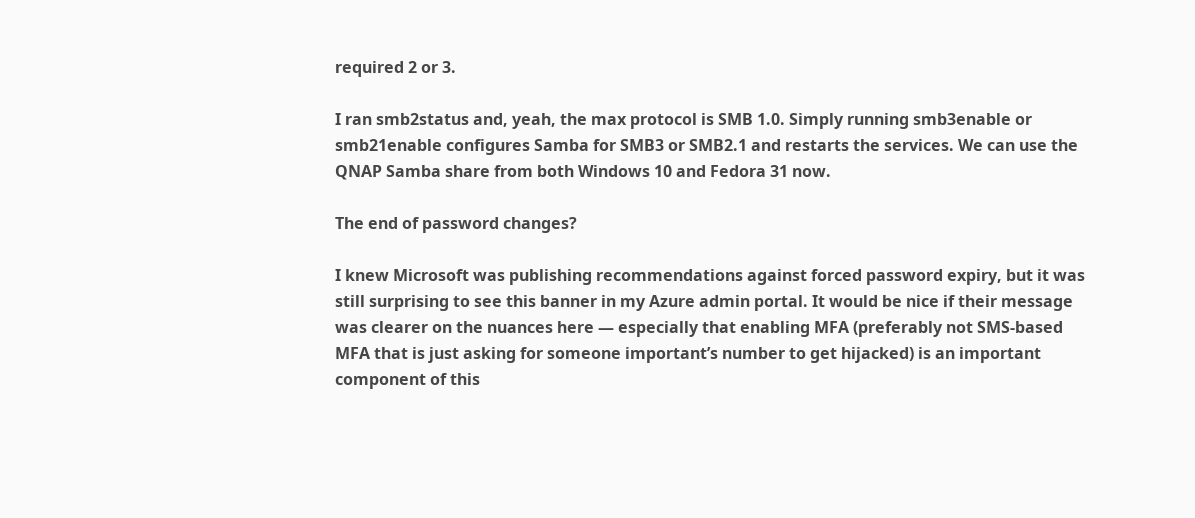required 2 or 3.

I ran smb2status and, yeah, the max protocol is SMB 1.0. Simply running smb3enable or smb21enable configures Samba for SMB3 or SMB2.1 and restarts the services. We can use the QNAP Samba share from both Windows 10 and Fedora 31 now.

The end of password changes?

I knew Microsoft was publishing recommendations against forced password expiry, but it was still surprising to see this banner in my Azure admin portal. It would be nice if their message was clearer on the nuances here — especially that enabling MFA (preferably not SMS-based MFA that is just asking for someone important’s number to get hijacked) is an important component of this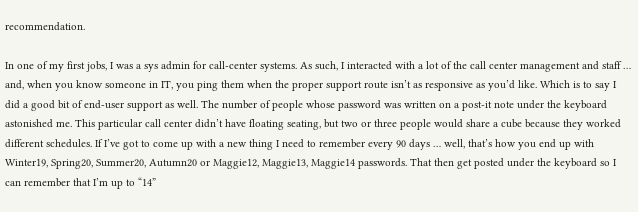recommendation.

In one of my first jobs, I was a sys admin for call-center systems. As such, I interacted with a lot of the call center management and staff … and, when you know someone in IT, you ping them when the proper support route isn’t as responsive as you’d like. Which is to say I did a good bit of end-user support as well. The number of people whose password was written on a post-it note under the keyboard astonished me. This particular call center didn’t have floating seating, but two or three people would share a cube because they worked different schedules. If I’ve got to come up with a new thing I need to remember every 90 days … well, that’s how you end up with Winter19, Spring20, Summer20, Autumn20 or Maggie12, Maggie13, Maggie14 passwords. That then get posted under the keyboard so I can remember that I’m up to “14”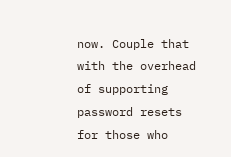now. Couple that with the overhead of supporting password resets for those who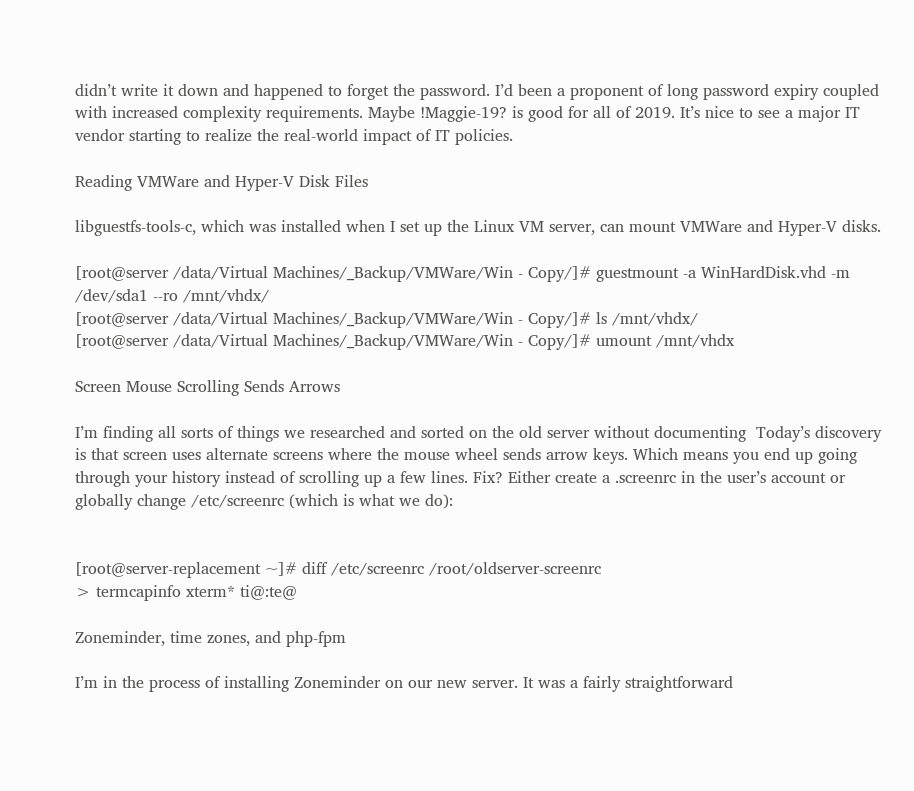didn’t write it down and happened to forget the password. I’d been a proponent of long password expiry coupled with increased complexity requirements. Maybe !Maggie-19? is good for all of 2019. It’s nice to see a major IT vendor starting to realize the real-world impact of IT policies.

Reading VMWare and Hyper-V Disk Files

libguestfs-tools-c, which was installed when I set up the Linux VM server, can mount VMWare and Hyper-V disks.

[root@server /data/Virtual Machines/_Backup/VMWare/Win - Copy/]# guestmount -a WinHardDisk.vhd -m /dev/sda1 --ro /mnt/vhdx/
[root@server /data/Virtual Machines/_Backup/VMWare/Win - Copy/]# ls /mnt/vhdx/
[root@server /data/Virtual Machines/_Backup/VMWare/Win - Copy/]# umount /mnt/vhdx

Screen Mouse Scrolling Sends Arrows

I’m finding all sorts of things we researched and sorted on the old server without documenting  Today’s discovery is that screen uses alternate screens where the mouse wheel sends arrow keys. Which means you end up going through your history instead of scrolling up a few lines. Fix? Either create a .screenrc in the user’s account or globally change /etc/screenrc (which is what we do):


[root@server-replacement ~]# diff /etc/screenrc /root/oldserver-screenrc
> termcapinfo xterm* ti@:te@

Zoneminder, time zones, and php-fpm

I’m in the process of installing Zoneminder on our new server. It was a fairly straightforward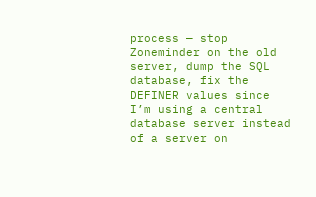process — stop Zoneminder on the old server, dump the SQL database, fix the DEFINER values since I’m using a central database server instead of a server on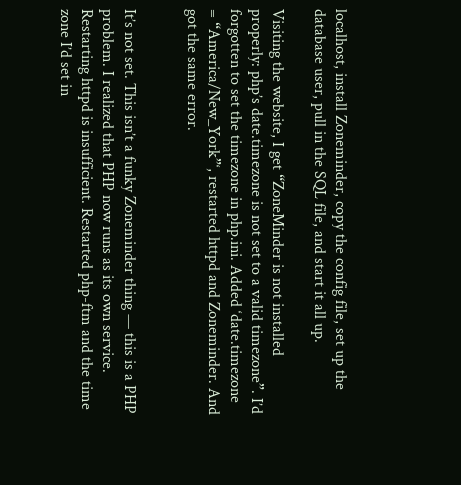localhost, install Zoneminder, copy the config file, set up the database user, pull in the SQL file, and start it all up.

Visiting the website, I get “ZoneMinder is not installed properly: php’s date.timezone is not set to a valid timezone”. I’d forgotten to set the timezone in php.ini. Added ‘date.timezone = “America/New_York”‘, restarted httpd and Zoneminder. And got the same error.


It’s not set. This isn’t a funky Zoneminder thing — this is a PHP problem. I realized that PHP now runs as its own service. Restarting httpd is insufficient. Restarted php-ftm and the time zone I’d set in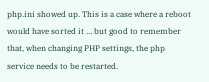php.ini showed up. This is a case where a reboot would have sorted it … but good to remember that, when changing PHP settings, the php service needs to be restarted.